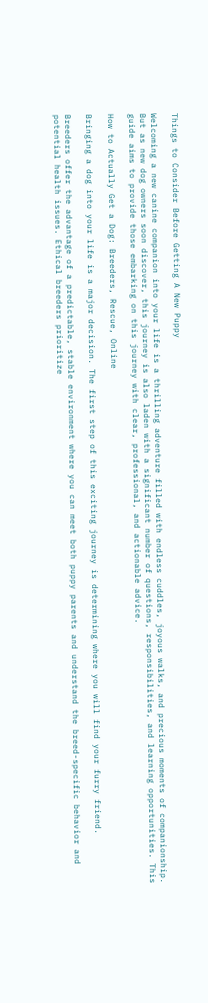Things to Consider Before Getting A New Puppy

Welcoming a new canine companion into your life is a thrilling adventure filled with endless cuddles, joyous walks, and precious moments of companionship. But as new dog owners soon discover, this journey is also laden with a significant number of questions, responsibilities, and learning opportunities. This guide aims to provide those embarking on this journey with clear, professional, and actionable advice.

How to Actually Get a Dog: Breeders, Rescue, Online

Bringing a dog into your life is a major decision. The first step of this exciting journey is determining where you will find your furry friend.

Breeders offer the advantage of a predictable, stable environment where you can meet both puppy parents and understand the breed-specific behavior and potential health issues. Ethical breeders prioritize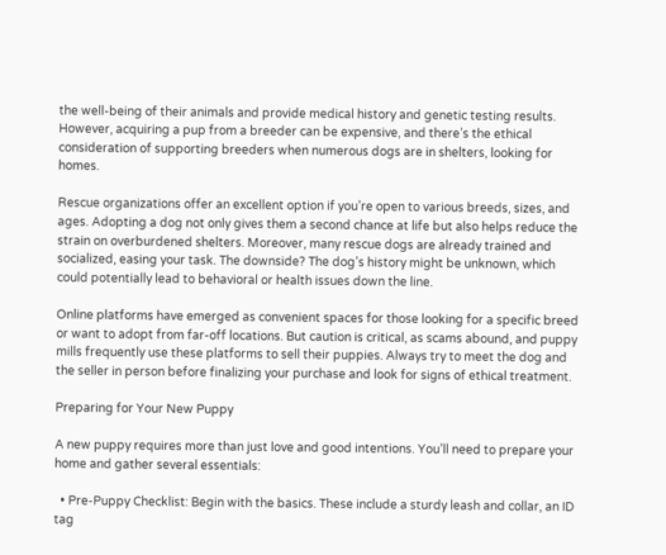the well-being of their animals and provide medical history and genetic testing results. However, acquiring a pup from a breeder can be expensive, and there’s the ethical consideration of supporting breeders when numerous dogs are in shelters, looking for homes.

Rescue organizations offer an excellent option if you’re open to various breeds, sizes, and ages. Adopting a dog not only gives them a second chance at life but also helps reduce the strain on overburdened shelters. Moreover, many rescue dogs are already trained and socialized, easing your task. The downside? The dog’s history might be unknown, which could potentially lead to behavioral or health issues down the line.

Online platforms have emerged as convenient spaces for those looking for a specific breed or want to adopt from far-off locations. But caution is critical, as scams abound, and puppy mills frequently use these platforms to sell their puppies. Always try to meet the dog and the seller in person before finalizing your purchase and look for signs of ethical treatment.

Preparing for Your New Puppy

A new puppy requires more than just love and good intentions. You’ll need to prepare your home and gather several essentials:

  • Pre-Puppy Checklist: Begin with the basics. These include a sturdy leash and collar, an ID tag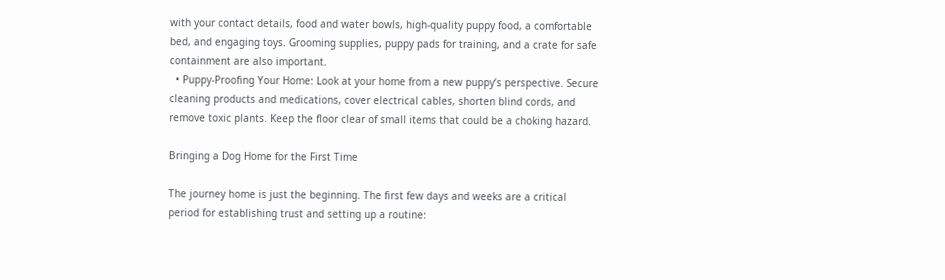with your contact details, food and water bowls, high-quality puppy food, a comfortable bed, and engaging toys. Grooming supplies, puppy pads for training, and a crate for safe containment are also important.
  • Puppy-Proofing Your Home: Look at your home from a new puppy’s perspective. Secure cleaning products and medications, cover electrical cables, shorten blind cords, and remove toxic plants. Keep the floor clear of small items that could be a choking hazard.

Bringing a Dog Home for the First Time

The journey home is just the beginning. The first few days and weeks are a critical period for establishing trust and setting up a routine: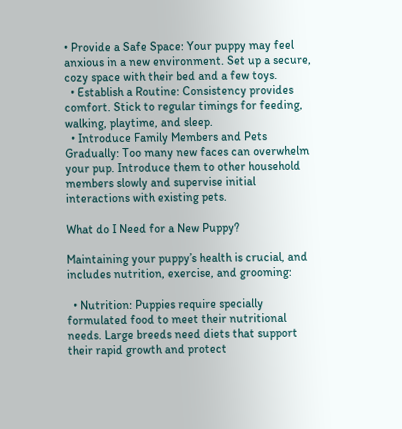• Provide a Safe Space: Your puppy may feel anxious in a new environment. Set up a secure, cozy space with their bed and a few toys.
  • Establish a Routine: Consistency provides comfort. Stick to regular timings for feeding, walking, playtime, and sleep.
  • Introduce Family Members and Pets Gradually: Too many new faces can overwhelm your pup. Introduce them to other household members slowly and supervise initial interactions with existing pets.

What do I Need for a New Puppy?

Maintaining your puppy’s health is crucial, and includes nutrition, exercise, and grooming:

  • Nutrition: Puppies require specially formulated food to meet their nutritional needs. Large breeds need diets that support their rapid growth and protect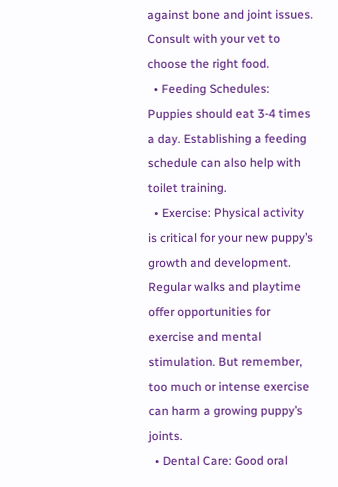against bone and joint issues. Consult with your vet to choose the right food.
  • Feeding Schedules: Puppies should eat 3-4 times a day. Establishing a feeding schedule can also help with toilet training.
  • Exercise: Physical activity is critical for your new puppy’s growth and development. Regular walks and playtime offer opportunities for exercise and mental stimulation. But remember, too much or intense exercise can harm a growing puppy’s joints.
  • Dental Care: Good oral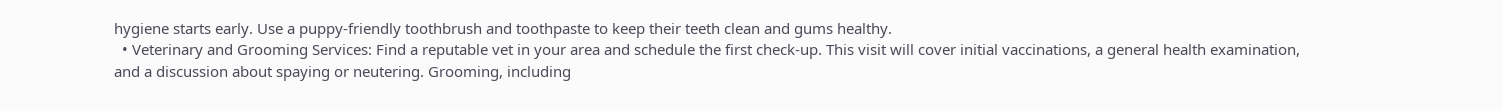hygiene starts early. Use a puppy-friendly toothbrush and toothpaste to keep their teeth clean and gums healthy.
  • Veterinary and Grooming Services: Find a reputable vet in your area and schedule the first check-up. This visit will cover initial vaccinations, a general health examination, and a discussion about spaying or neutering. Grooming, including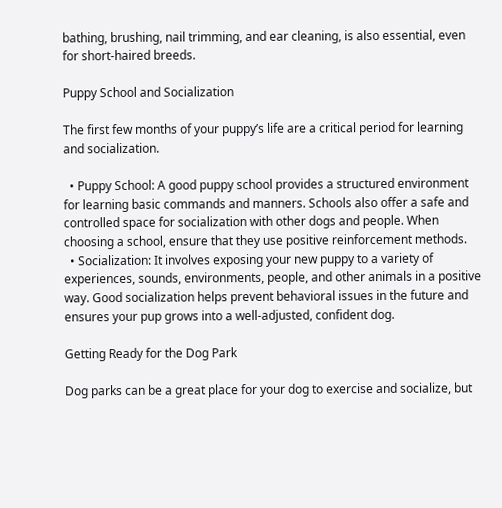bathing, brushing, nail trimming, and ear cleaning, is also essential, even for short-haired breeds.

Puppy School and Socialization

The first few months of your puppy’s life are a critical period for learning and socialization.

  • Puppy School: A good puppy school provides a structured environment for learning basic commands and manners. Schools also offer a safe and controlled space for socialization with other dogs and people. When choosing a school, ensure that they use positive reinforcement methods.
  • Socialization: It involves exposing your new puppy to a variety of experiences, sounds, environments, people, and other animals in a positive way. Good socialization helps prevent behavioral issues in the future and ensures your pup grows into a well-adjusted, confident dog.

Getting Ready for the Dog Park

Dog parks can be a great place for your dog to exercise and socialize, but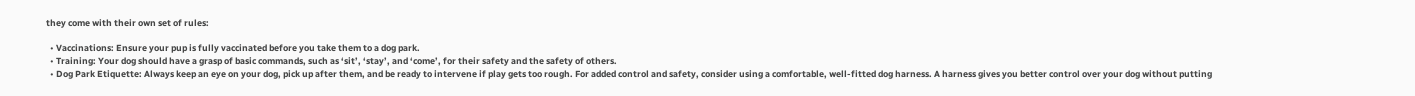they come with their own set of rules:

  • Vaccinations: Ensure your pup is fully vaccinated before you take them to a dog park.
  • Training: Your dog should have a grasp of basic commands, such as ‘sit’, ‘stay’, and ‘come’, for their safety and the safety of others.
  • Dog Park Etiquette: Always keep an eye on your dog, pick up after them, and be ready to intervene if play gets too rough. For added control and safety, consider using a comfortable, well-fitted dog harness. A harness gives you better control over your dog without putting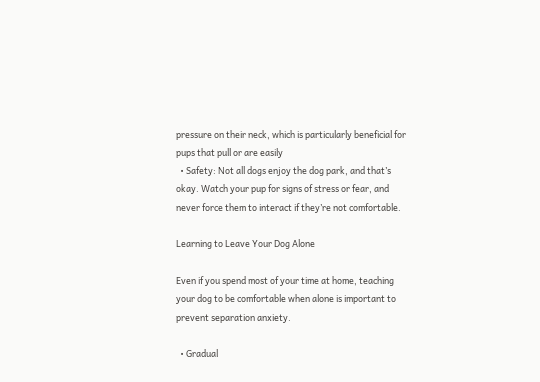pressure on their neck, which is particularly beneficial for pups that pull or are easily
  • Safety: Not all dogs enjoy the dog park, and that’s okay. Watch your pup for signs of stress or fear, and never force them to interact if they’re not comfortable.

Learning to Leave Your Dog Alone

Even if you spend most of your time at home, teaching your dog to be comfortable when alone is important to prevent separation anxiety.

  • Gradual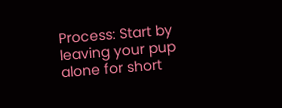Process: Start by leaving your pup alone for short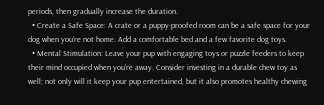periods, then gradually increase the duration.
  • Create a Safe Space: A crate or a puppy-proofed room can be a safe space for your dog when you’re not home. Add a comfortable bed and a few favorite dog toys.
  • Mental Stimulation: Leave your pup with engaging toys or puzzle feeders to keep their mind occupied when you’re away. Consider investing in a durable chew toy as well; not only will it keep your pup entertained, but it also promotes healthy chewing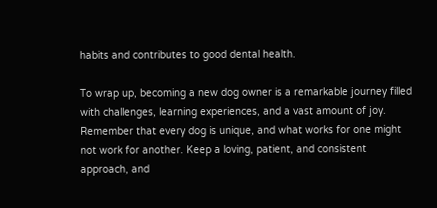habits and contributes to good dental health.

To wrap up, becoming a new dog owner is a remarkable journey filled with challenges, learning experiences, and a vast amount of joy. Remember that every dog is unique, and what works for one might not work for another. Keep a loving, patient, and consistent approach, and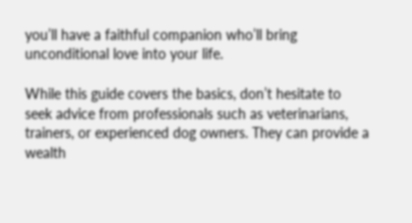you’ll have a faithful companion who’ll bring unconditional love into your life.

While this guide covers the basics, don’t hesitate to seek advice from professionals such as veterinarians, trainers, or experienced dog owners. They can provide a wealth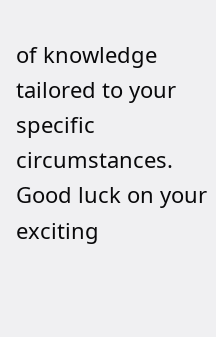of knowledge tailored to your specific circumstances. Good luck on your exciting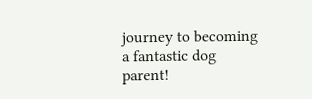journey to becoming a fantastic dog parent!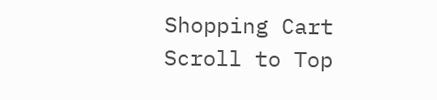Shopping Cart
Scroll to Top